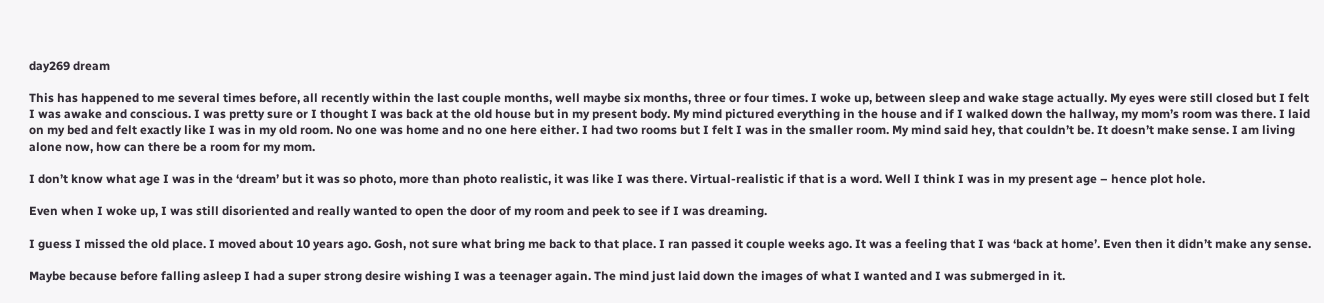day269 dream

This has happened to me several times before, all recently within the last couple months, well maybe six months, three or four times. I woke up, between sleep and wake stage actually. My eyes were still closed but I felt I was awake and conscious. I was pretty sure or I thought I was back at the old house but in my present body. My mind pictured everything in the house and if I walked down the hallway, my mom’s room was there. I laid on my bed and felt exactly like I was in my old room. No one was home and no one here either. I had two rooms but I felt I was in the smaller room. My mind said hey, that couldn’t be. It doesn’t make sense. I am living alone now, how can there be a room for my mom.

I don’t know what age I was in the ‘dream’ but it was so photo, more than photo realistic, it was like I was there. Virtual-realistic if that is a word. Well I think I was in my present age – hence plot hole.

Even when I woke up, I was still disoriented and really wanted to open the door of my room and peek to see if I was dreaming.

I guess I missed the old place. I moved about 10 years ago. Gosh, not sure what bring me back to that place. I ran passed it couple weeks ago. It was a feeling that I was ‘back at home’. Even then it didn’t make any sense.

Maybe because before falling asleep I had a super strong desire wishing I was a teenager again. The mind just laid down the images of what I wanted and I was submerged in it.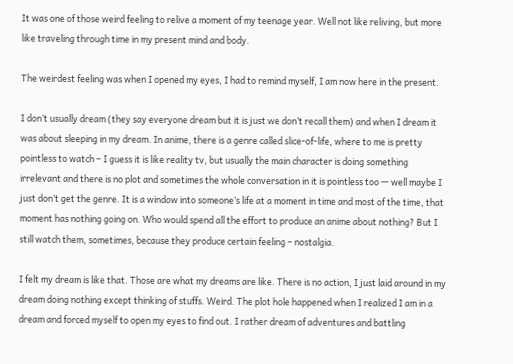It was one of those weird feeling to relive a moment of my teenage year. Well not like reliving, but more like traveling through time in my present mind and body.

The weirdest feeling was when I opened my eyes, I had to remind myself, I am now here in the present.

I don’t usually dream (they say everyone dream but it is just we don’t recall them) and when I dream it was about sleeping in my dream. In anime, there is a genre called slice-of-life, where to me is pretty pointless to watch – I guess it is like reality tv, but usually the main character is doing something irrelevant and there is no plot and sometimes the whole conversation in it is pointless too — well maybe I just don’t get the genre. It is a window into someone’s life at a moment in time and most of the time, that moment has nothing going on. Who would spend all the effort to produce an anime about nothing? But I still watch them, sometimes, because they produce certain feeling – nostalgia.

I felt my dream is like that. Those are what my dreams are like. There is no action, I just laid around in my dream doing nothing except thinking of stuffs. Weird. The plot hole happened when I realized I am in a dream and forced myself to open my eyes to find out. I rather dream of adventures and battling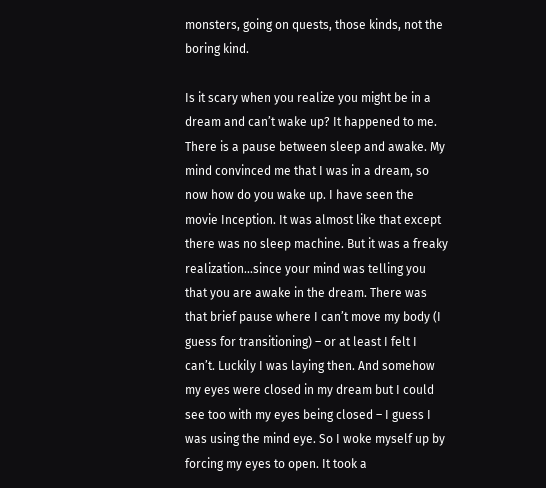monsters, going on quests, those kinds, not the boring kind.

Is it scary when you realize you might be in a dream and can’t wake up? It happened to me. There is a pause between sleep and awake. My mind convinced me that I was in a dream, so now how do you wake up. I have seen the movie Inception. It was almost like that except there was no sleep machine. But it was a freaky realization…since your mind was telling you that you are awake in the dream. There was that brief pause where I can’t move my body (I guess for transitioning) – or at least I felt I can’t. Luckily I was laying then. And somehow my eyes were closed in my dream but I could see too with my eyes being closed – I guess I was using the mind eye. So I woke myself up by forcing my eyes to open. It took a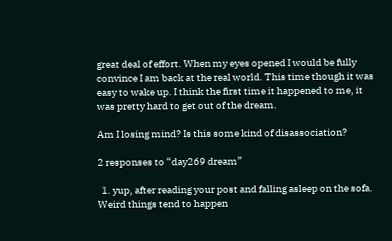great deal of effort. When my eyes opened I would be fully convince I am back at the real world. This time though it was easy to wake up. I think the first time it happened to me, it was pretty hard to get out of the dream.

Am I losing mind? Is this some kind of disassociation?

2 responses to “day269 dream”

  1. yup, after reading your post and falling asleep on the sofa. Weird things tend to happen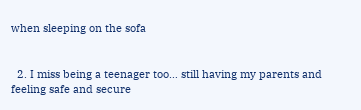when sleeping on the sofa


  2. I miss being a teenager too… still having my parents and feeling safe and secure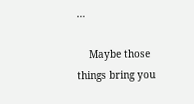…

    Maybe those things bring you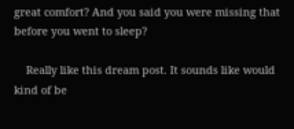great comfort? And you said you were missing that before you went to sleep?

    Really like this dream post. It sounds like would kind of be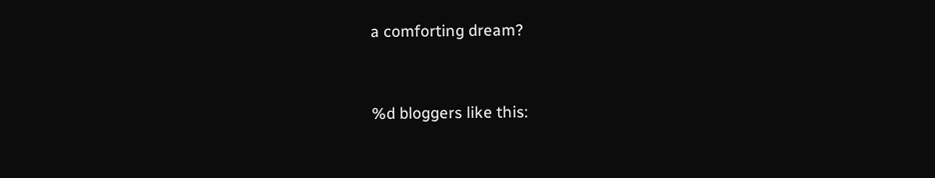a comforting dream?


%d bloggers like this: